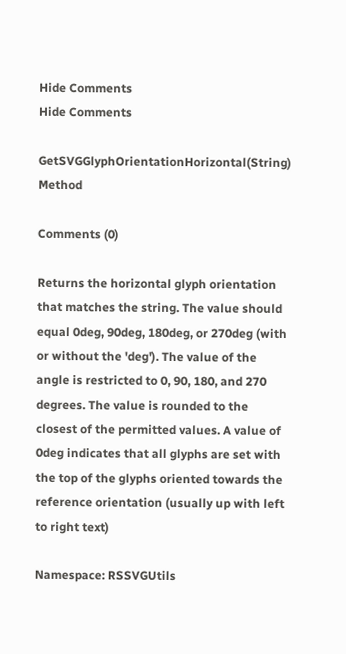Hide Comments
Hide Comments

GetSVGGlyphOrientationHorizontal(String) Method

Comments (0)

Returns the horizontal glyph orientation that matches the string. The value should equal 0deg, 90deg, 180deg, or 270deg (with or without the 'deg'). The value of the angle is restricted to 0, 90, 180, and 270 degrees. The value is rounded to the closest of the permitted values. A value of 0deg indicates that all glyphs are set with the top of the glyphs oriented towards the reference orientation (usually up with left to right text)

Namespace: RSSVGUtils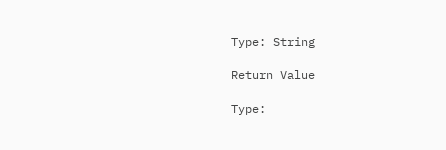Type: String

Return Value

Type: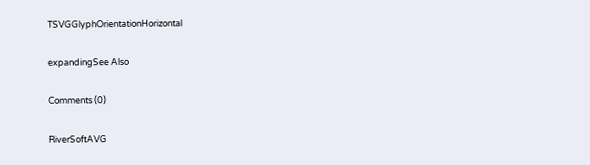TSVGGlyphOrientationHorizontal

expandingSee Also

Comments (0)

RiverSoftAVG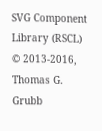SVG Component Library (RSCL) © 2013-2016, Thomas G. Grubb